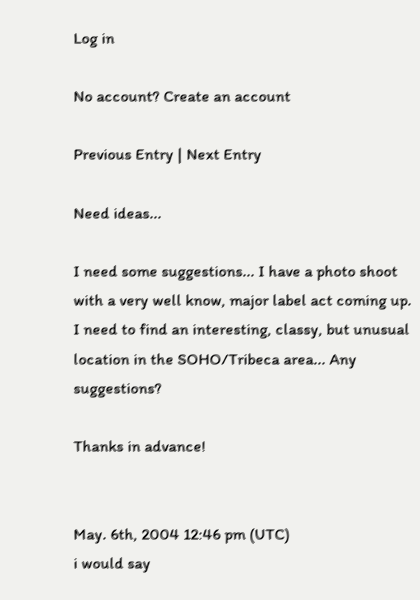Log in

No account? Create an account

Previous Entry | Next Entry

Need ideas...

I need some suggestions... I have a photo shoot with a very well know, major label act coming up. I need to find an interesting, classy, but unusual location in the SOHO/Tribeca area... Any suggestions?

Thanks in advance!


May. 6th, 2004 12:46 pm (UTC)
i would say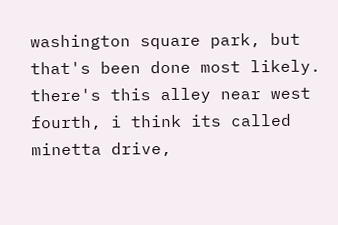washington square park, but that's been done most likely. there's this alley near west fourth, i think its called minetta drive,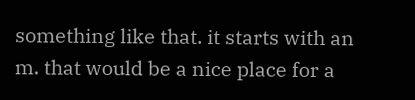something like that. it starts with an m. that would be a nice place for a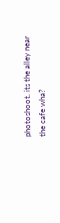photoshoot. its the alley near the cafe wha?